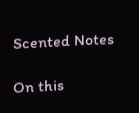Scented Notes

On this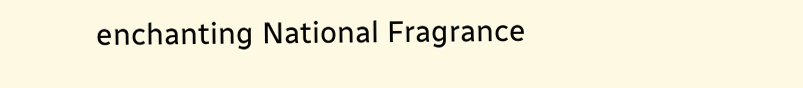enchanting National Fragrance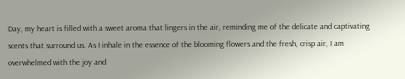Day, my heart is filled with a sweet aroma that lingers in the air, reminding me of the delicate and captivating scents that surround us. As I inhale in the essence of the blooming flowers and the fresh, crisp air, I am overwhelmed with the joy and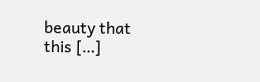beauty that this […]